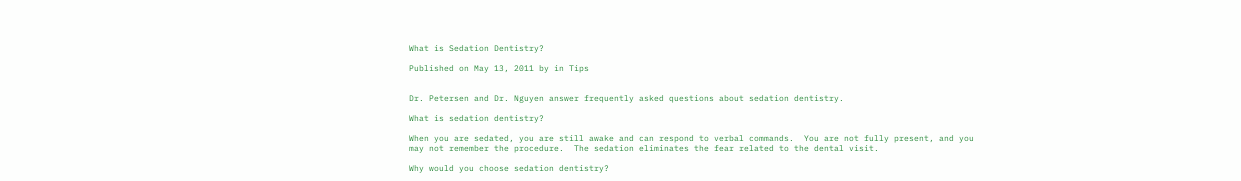What is Sedation Dentistry?

Published on May 13, 2011 by in Tips


Dr. Petersen and Dr. Nguyen answer frequently asked questions about sedation dentistry.

What is sedation dentistry?

When you are sedated, you are still awake and can respond to verbal commands.  You are not fully present, and you may not remember the procedure.  The sedation eliminates the fear related to the dental visit.

Why would you choose sedation dentistry?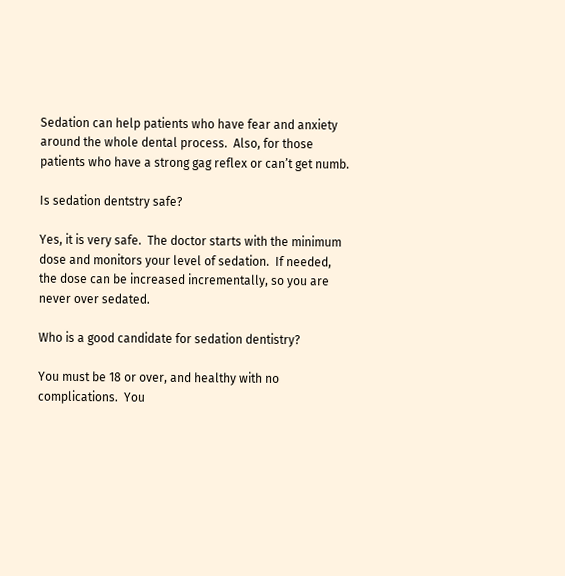Sedation can help patients who have fear and anxiety around the whole dental process.  Also, for those patients who have a strong gag reflex or can’t get numb.

Is sedation dentstry safe?

Yes, it is very safe.  The doctor starts with the minimum dose and monitors your level of sedation.  If needed, the dose can be increased incrementally, so you are never over sedated.

Who is a good candidate for sedation dentistry?

You must be 18 or over, and healthy with no complications.  You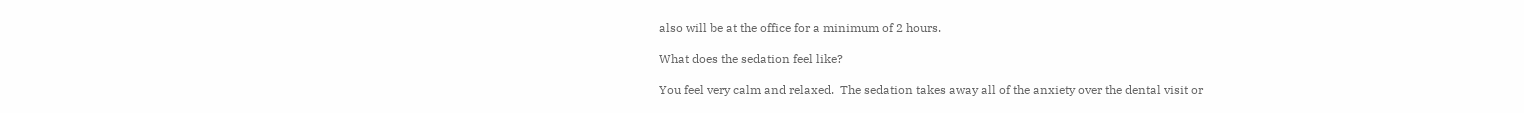also will be at the office for a minimum of 2 hours.

What does the sedation feel like?

You feel very calm and relaxed.  The sedation takes away all of the anxiety over the dental visit or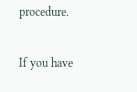procedure.

If you have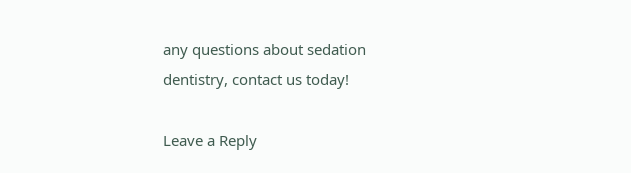any questions about sedation dentistry, contact us today!

Leave a Reply